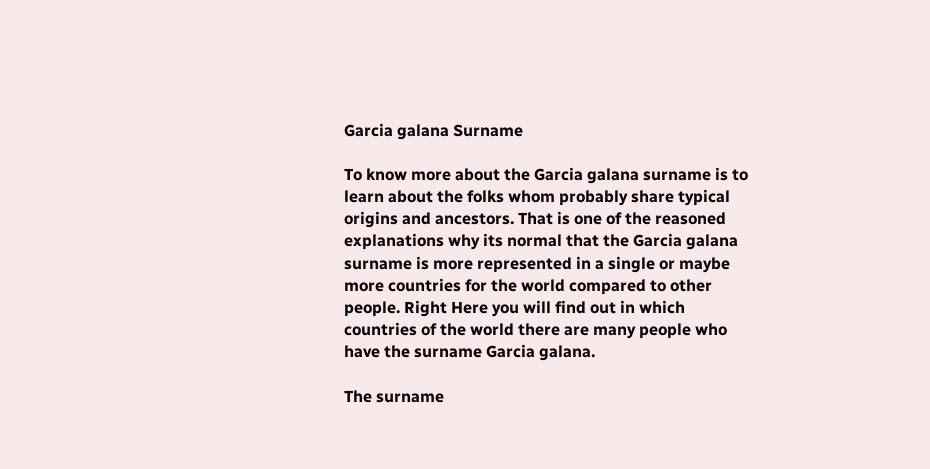Garcia galana Surname

To know more about the Garcia galana surname is to learn about the folks whom probably share typical origins and ancestors. That is one of the reasoned explanations why its normal that the Garcia galana surname is more represented in a single or maybe more countries for the world compared to other people. Right Here you will find out in which countries of the world there are many people who have the surname Garcia galana.

The surname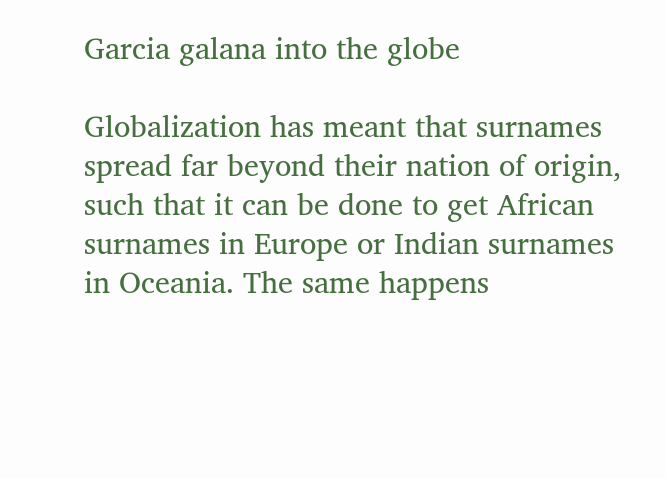Garcia galana into the globe

Globalization has meant that surnames spread far beyond their nation of origin, such that it can be done to get African surnames in Europe or Indian surnames in Oceania. The same happens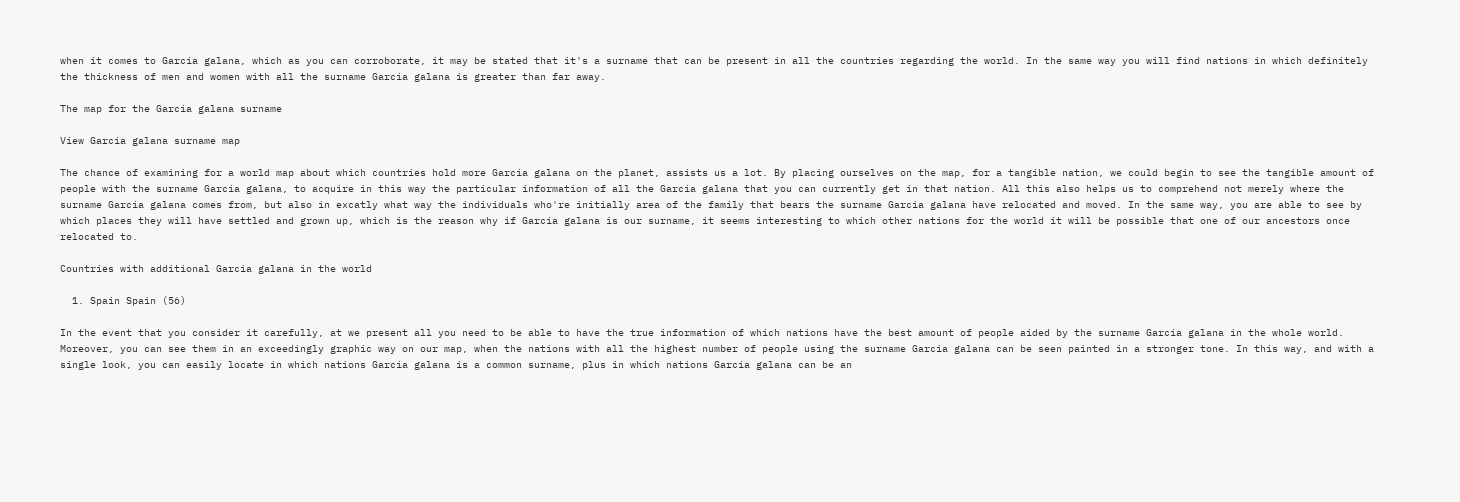when it comes to Garcia galana, which as you can corroborate, it may be stated that it's a surname that can be present in all the countries regarding the world. In the same way you will find nations in which definitely the thickness of men and women with all the surname Garcia galana is greater than far away.

The map for the Garcia galana surname

View Garcia galana surname map

The chance of examining for a world map about which countries hold more Garcia galana on the planet, assists us a lot. By placing ourselves on the map, for a tangible nation, we could begin to see the tangible amount of people with the surname Garcia galana, to acquire in this way the particular information of all the Garcia galana that you can currently get in that nation. All this also helps us to comprehend not merely where the surname Garcia galana comes from, but also in excatly what way the individuals who're initially area of the family that bears the surname Garcia galana have relocated and moved. In the same way, you are able to see by which places they will have settled and grown up, which is the reason why if Garcia galana is our surname, it seems interesting to which other nations for the world it will be possible that one of our ancestors once relocated to.

Countries with additional Garcia galana in the world

  1. Spain Spain (56)

In the event that you consider it carefully, at we present all you need to be able to have the true information of which nations have the best amount of people aided by the surname Garcia galana in the whole world. Moreover, you can see them in an exceedingly graphic way on our map, when the nations with all the highest number of people using the surname Garcia galana can be seen painted in a stronger tone. In this way, and with a single look, you can easily locate in which nations Garcia galana is a common surname, plus in which nations Garcia galana can be an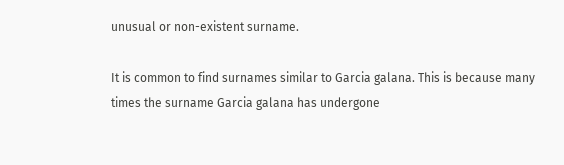unusual or non-existent surname.

It is common to find surnames similar to Garcia galana. This is because many times the surname Garcia galana has undergone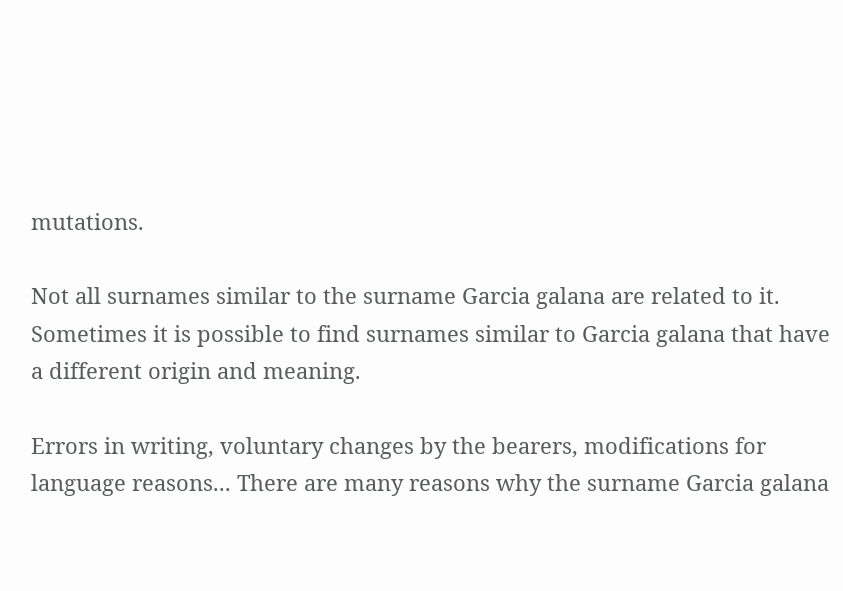mutations.

Not all surnames similar to the surname Garcia galana are related to it. Sometimes it is possible to find surnames similar to Garcia galana that have a different origin and meaning.

Errors in writing, voluntary changes by the bearers, modifications for language reasons... There are many reasons why the surname Garcia galana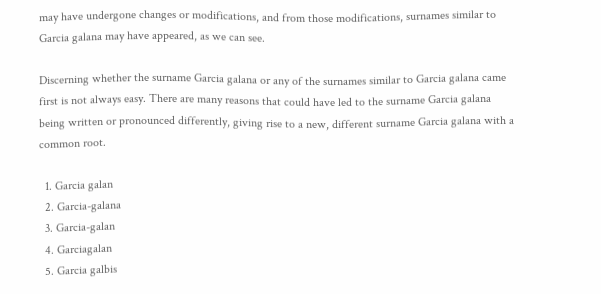may have undergone changes or modifications, and from those modifications, surnames similar to Garcia galana may have appeared, as we can see.

Discerning whether the surname Garcia galana or any of the surnames similar to Garcia galana came first is not always easy. There are many reasons that could have led to the surname Garcia galana being written or pronounced differently, giving rise to a new, different surname Garcia galana with a common root.

  1. Garcia galan
  2. Garcia-galana
  3. Garcia-galan
  4. Garciagalan
  5. Garcia galbis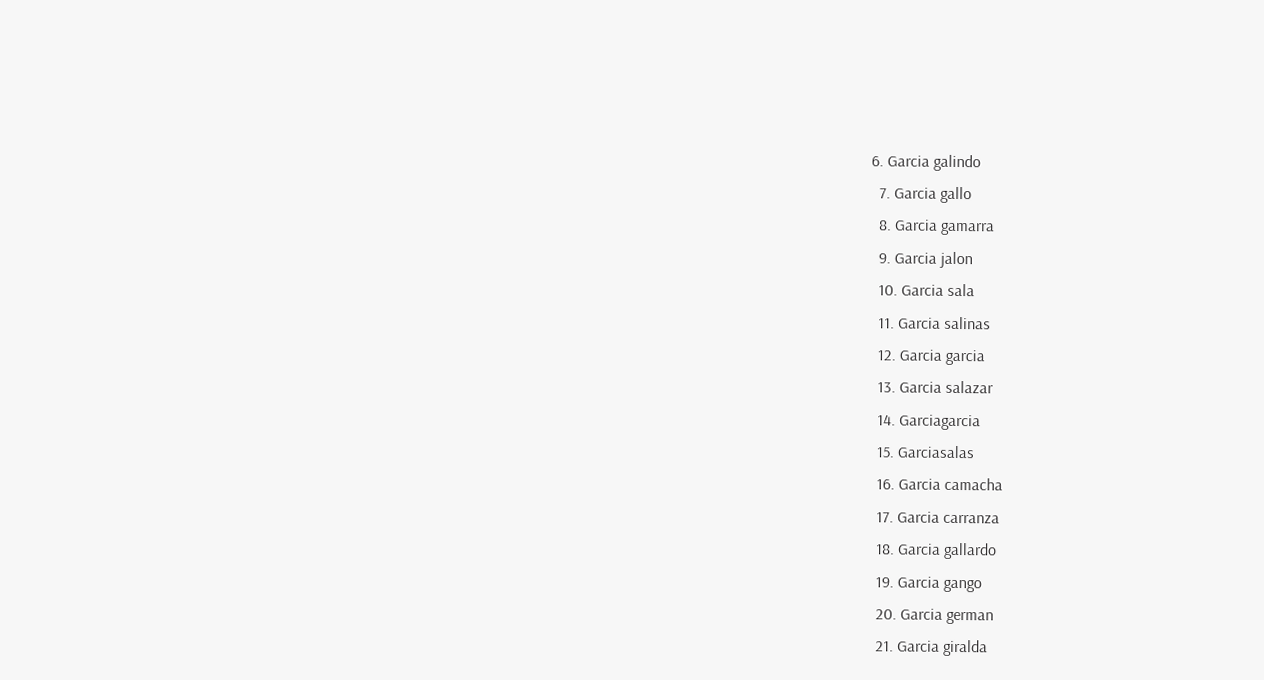6. Garcia galindo
  7. Garcia gallo
  8. Garcia gamarra
  9. Garcia jalon
  10. Garcia sala
  11. Garcia salinas
  12. Garcia garcia
  13. Garcia salazar
  14. Garciagarcia
  15. Garciasalas
  16. Garcia camacha
  17. Garcia carranza
  18. Garcia gallardo
  19. Garcia gango
  20. Garcia german
  21. Garcia giralda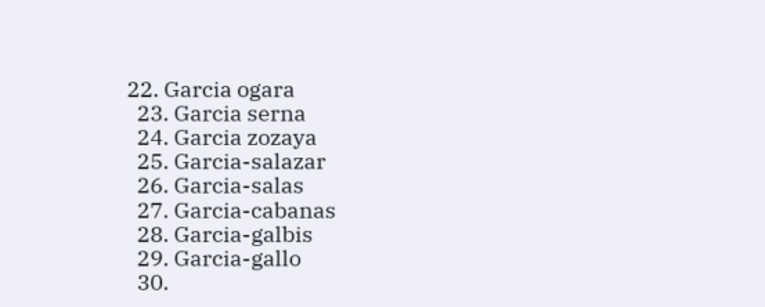22. Garcia ogara
  23. Garcia serna
  24. Garcia zozaya
  25. Garcia-salazar
  26. Garcia-salas
  27. Garcia-cabanas
  28. Garcia-galbis
  29. Garcia-gallo
  30.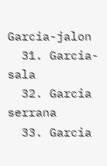Garcia-jalon
  31. Garcia-sala
  32. Garcia serrana
  33. Garcia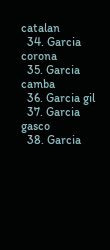catalan
  34. Garcia corona
  35. Garcia camba
  36. Garcia gil
  37. Garcia gasco
  38. Garcia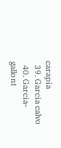carapia
  39. Garcia calvo
  40. Garcia-gallont